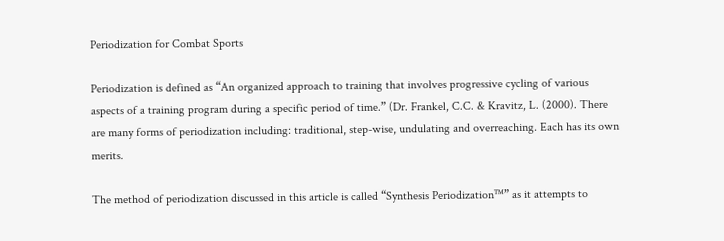Periodization for Combat Sports

Periodization is defined as “An organized approach to training that involves progressive cycling of various aspects of a training program during a specific period of time.” (Dr. Frankel, C.C. & Kravitz, L. (2000). There are many forms of periodization including: traditional, step-wise, undulating and overreaching. Each has its own merits.

The method of periodization discussed in this article is called “Synthesis Periodization™” as it attempts to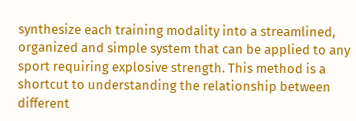synthesize each training modality into a streamlined, organized and simple system that can be applied to any sport requiring explosive strength. This method is a shortcut to understanding the relationship between different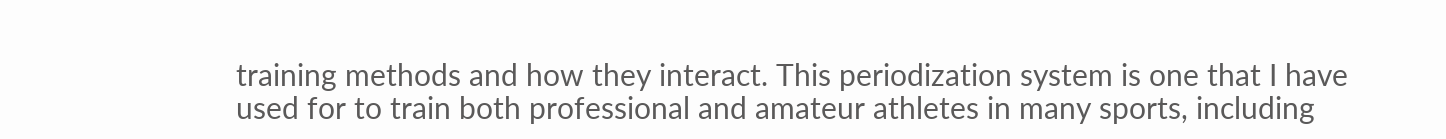training methods and how they interact. This periodization system is one that I have used for to train both professional and amateur athletes in many sports, including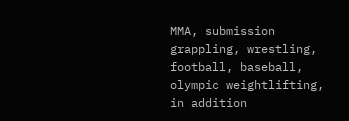MMA, submission grappling, wrestling, football, baseball, olympic weightlifting, in addition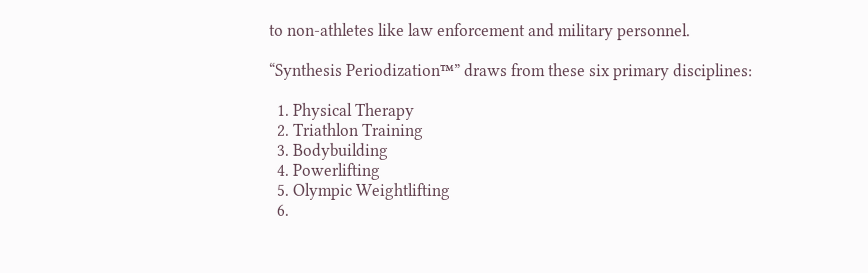to non-athletes like law enforcement and military personnel.

“Synthesis Periodization™” draws from these six primary disciplines:

  1. Physical Therapy
  2. Triathlon Training
  3. Bodybuilding
  4. Powerlifting
  5. Olympic Weightlifting
  6.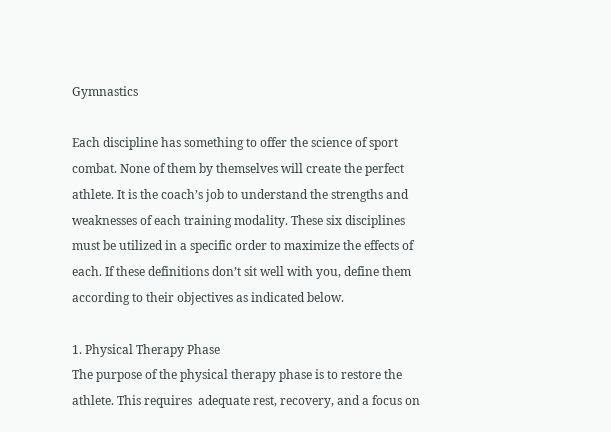Gymnastics

Each discipline has something to offer the science of sport combat. None of them by themselves will create the perfect athlete. It is the coach’s job to understand the strengths and weaknesses of each training modality. These six disciplines must be utilized in a specific order to maximize the effects of each. If these definitions don’t sit well with you, define them according to their objectives as indicated below.

1. Physical Therapy Phase
The purpose of the physical therapy phase is to restore the athlete. This requires  adequate rest, recovery, and a focus on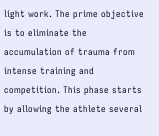light work. The prime objective is to eliminate the accumulation of trauma from intense training and competition. This phase starts by allowing the athlete several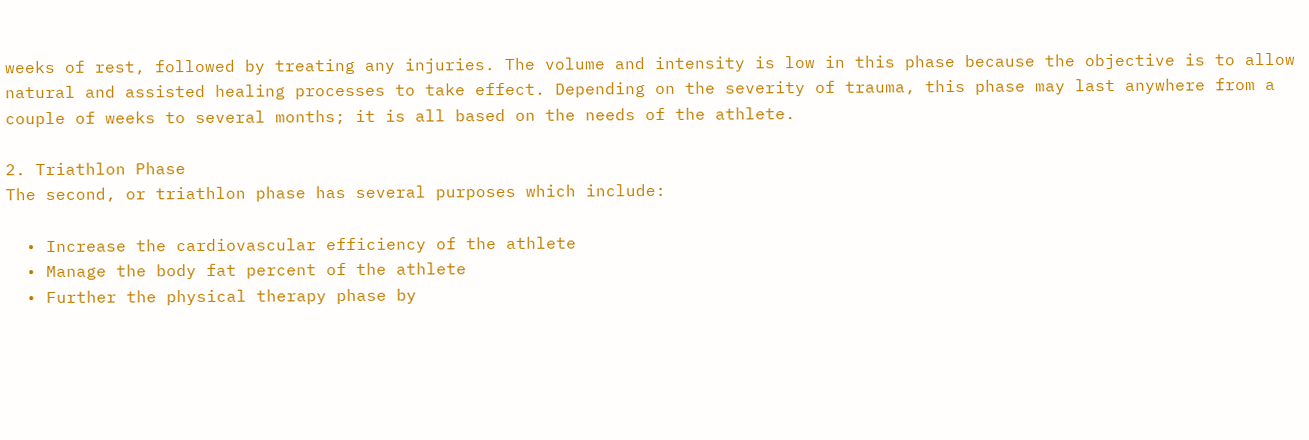weeks of rest, followed by treating any injuries. The volume and intensity is low in this phase because the objective is to allow natural and assisted healing processes to take effect. Depending on the severity of trauma, this phase may last anywhere from a couple of weeks to several months; it is all based on the needs of the athlete.

2. Triathlon Phase
The second, or triathlon phase has several purposes which include:

  • Increase the cardiovascular efficiency of the athlete
  • Manage the body fat percent of the athlete
  • Further the physical therapy phase by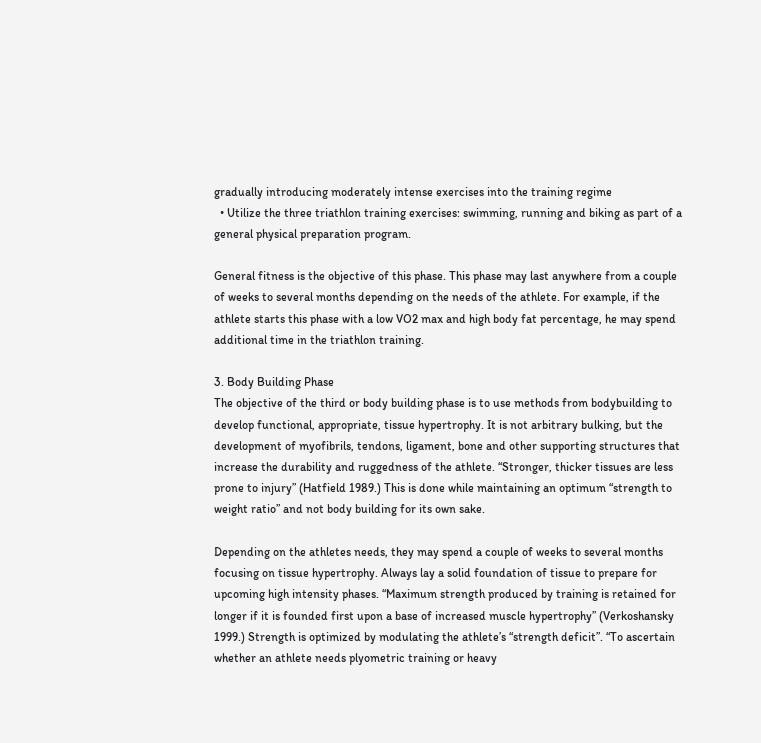gradually introducing moderately intense exercises into the training regime
  • Utilize the three triathlon training exercises: swimming, running and biking as part of a general physical preparation program.

General fitness is the objective of this phase. This phase may last anywhere from a couple of weeks to several months depending on the needs of the athlete. For example, if the athlete starts this phase with a low VO2 max and high body fat percentage, he may spend additional time in the triathlon training.

3. Body Building Phase
The objective of the third or body building phase is to use methods from bodybuilding to develop functional, appropriate, tissue hypertrophy. It is not arbitrary bulking, but the development of myofibrils, tendons, ligament, bone and other supporting structures that increase the durability and ruggedness of the athlete. “Stronger, thicker tissues are less prone to injury” (Hatfield 1989.) This is done while maintaining an optimum “strength to weight ratio” and not body building for its own sake.

Depending on the athletes needs, they may spend a couple of weeks to several months focusing on tissue hypertrophy. Always lay a solid foundation of tissue to prepare for upcoming high intensity phases. “Maximum strength produced by training is retained for longer if it is founded first upon a base of increased muscle hypertrophy” (Verkoshansky 1999.) Strength is optimized by modulating the athlete’s “strength deficit”. “To ascertain whether an athlete needs plyometric training or heavy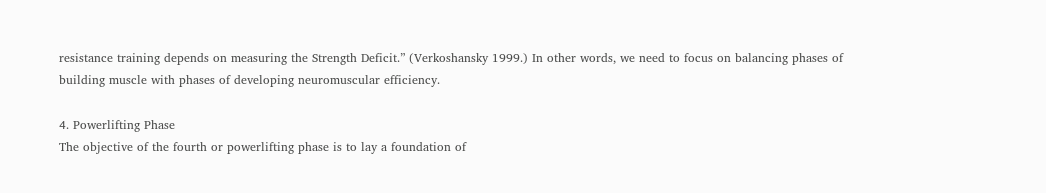resistance training depends on measuring the Strength Deficit.” (Verkoshansky 1999.) In other words, we need to focus on balancing phases of building muscle with phases of developing neuromuscular efficiency.

4. Powerlifting Phase
The objective of the fourth or powerlifting phase is to lay a foundation of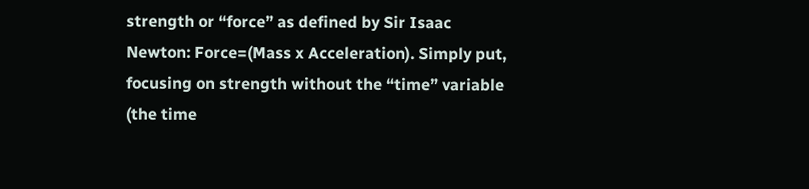strength or “force” as defined by Sir Isaac Newton: Force=(Mass x Acceleration). Simply put, focusing on strength without the “time” variable (the time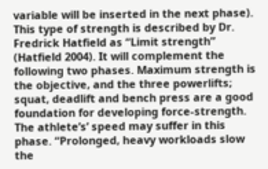variable will be inserted in the next phase). This type of strength is described by Dr. Fredrick Hatfield as “Limit strength” (Hatfield 2004). It will complement the following two phases. Maximum strength is the objective, and the three powerlifts; squat, deadlift and bench press are a good foundation for developing force-strength. The athlete’s’ speed may suffer in this phase. “Prolonged, heavy workloads slow the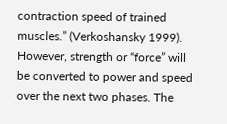contraction speed of trained muscles.” (Verkoshansky 1999). However, strength or “force” will be converted to power and speed over the next two phases. The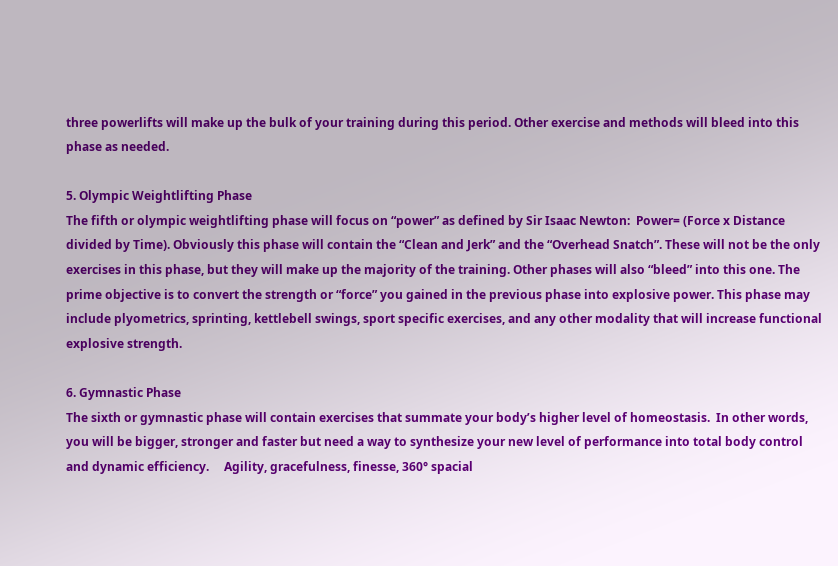three powerlifts will make up the bulk of your training during this period. Other exercise and methods will bleed into this phase as needed.

5. Olympic Weightlifting Phase
The fifth or olympic weightlifting phase will focus on “power” as defined by Sir Isaac Newton:  Power= (Force x Distance divided by Time). Obviously this phase will contain the “Clean and Jerk” and the “Overhead Snatch”. These will not be the only exercises in this phase, but they will make up the majority of the training. Other phases will also “bleed” into this one. The prime objective is to convert the strength or “force” you gained in the previous phase into explosive power. This phase may include plyometrics, sprinting, kettlebell swings, sport specific exercises, and any other modality that will increase functional explosive strength.

6. Gymnastic Phase
The sixth or gymnastic phase will contain exercises that summate your body’s higher level of homeostasis.  In other words, you will be bigger, stronger and faster but need a way to synthesize your new level of performance into total body control and dynamic efficiency.     Agility, gracefulness, finesse, 360° spacial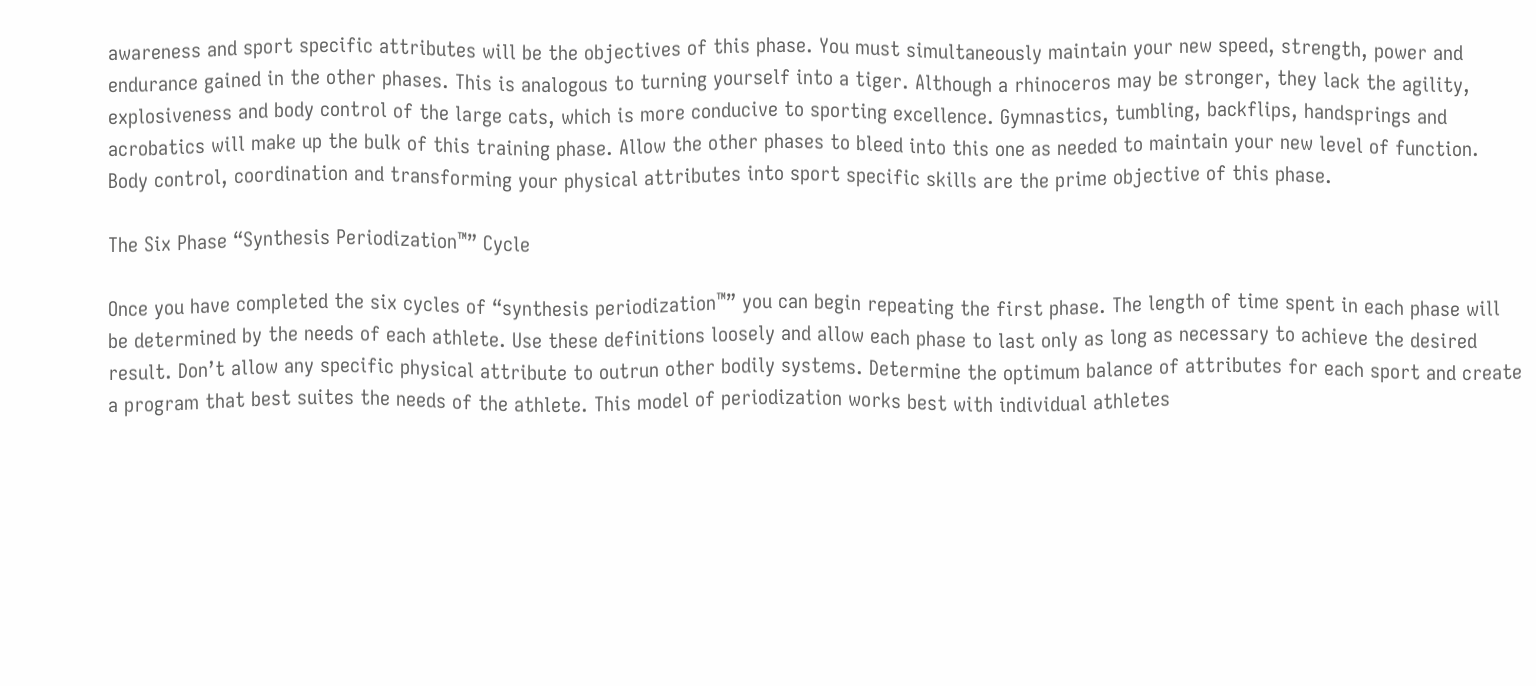awareness and sport specific attributes will be the objectives of this phase. You must simultaneously maintain your new speed, strength, power and endurance gained in the other phases. This is analogous to turning yourself into a tiger. Although a rhinoceros may be stronger, they lack the agility, explosiveness and body control of the large cats, which is more conducive to sporting excellence. Gymnastics, tumbling, backflips, handsprings and acrobatics will make up the bulk of this training phase. Allow the other phases to bleed into this one as needed to maintain your new level of function. Body control, coordination and transforming your physical attributes into sport specific skills are the prime objective of this phase.

The Six Phase “Synthesis Periodization™” Cycle

Once you have completed the six cycles of “synthesis periodization™” you can begin repeating the first phase. The length of time spent in each phase will be determined by the needs of each athlete. Use these definitions loosely and allow each phase to last only as long as necessary to achieve the desired result. Don’t allow any specific physical attribute to outrun other bodily systems. Determine the optimum balance of attributes for each sport and create a program that best suites the needs of the athlete. This model of periodization works best with individual athletes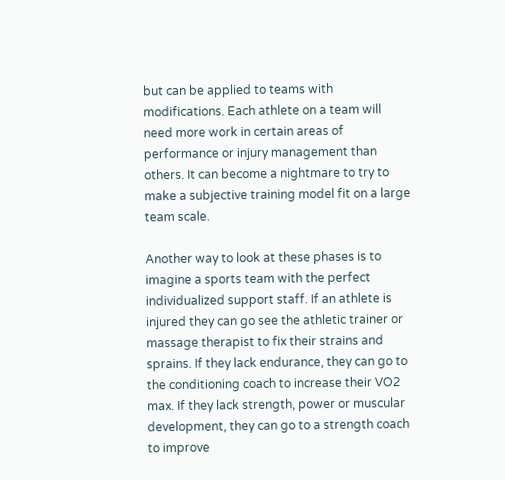but can be applied to teams with modifications. Each athlete on a team will need more work in certain areas of performance or injury management than others. It can become a nightmare to try to make a subjective training model fit on a large team scale.

Another way to look at these phases is to imagine a sports team with the perfect individualized support staff. If an athlete is injured they can go see the athletic trainer or massage therapist to fix their strains and sprains. If they lack endurance, they can go to the conditioning coach to increase their VO2 max. If they lack strength, power or muscular development, they can go to a strength coach to improve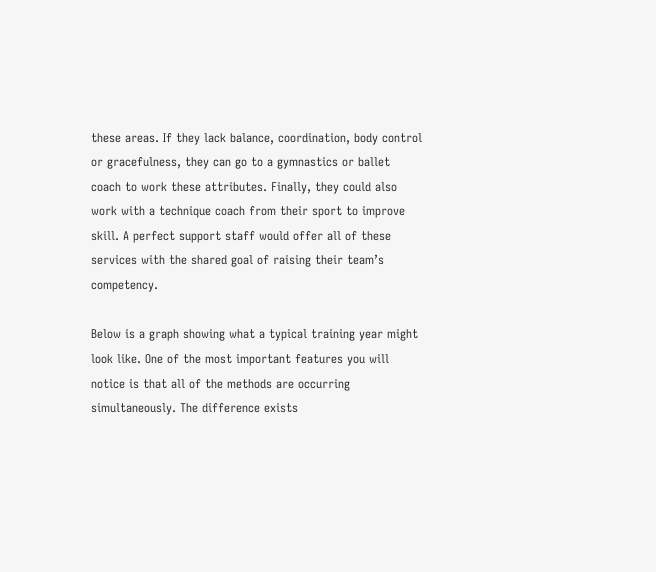these areas. If they lack balance, coordination, body control or gracefulness, they can go to a gymnastics or ballet coach to work these attributes. Finally, they could also work with a technique coach from their sport to improve skill. A perfect support staff would offer all of these services with the shared goal of raising their team’s competency.

Below is a graph showing what a typical training year might look like. One of the most important features you will notice is that all of the methods are occurring simultaneously. The difference exists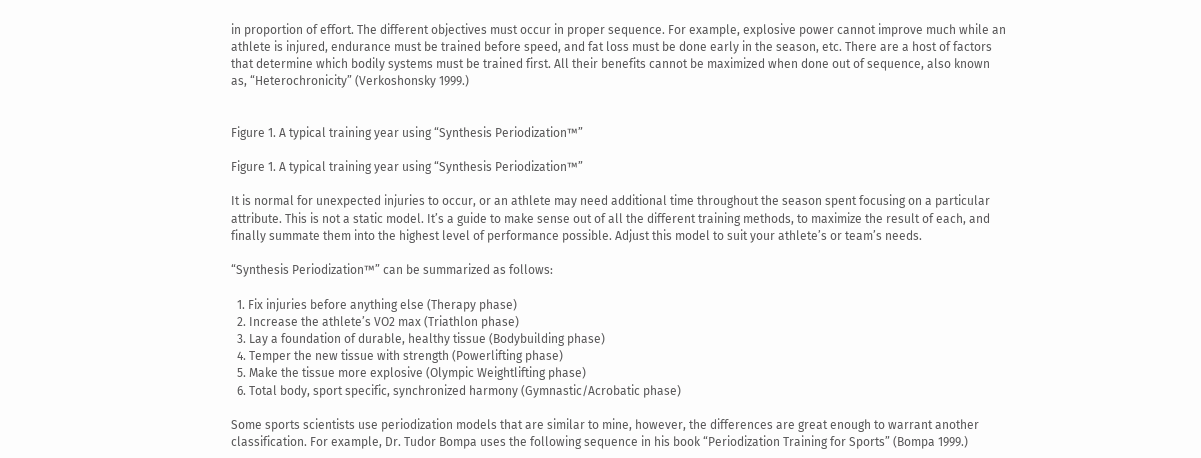in proportion of effort. The different objectives must occur in proper sequence. For example, explosive power cannot improve much while an athlete is injured, endurance must be trained before speed, and fat loss must be done early in the season, etc. There are a host of factors that determine which bodily systems must be trained first. All their benefits cannot be maximized when done out of sequence, also known as, “Heterochronicity” (Verkoshonsky 1999.)


Figure 1. A typical training year using “Synthesis Periodization™”

Figure 1. A typical training year using “Synthesis Periodization™”

It is normal for unexpected injuries to occur, or an athlete may need additional time throughout the season spent focusing on a particular attribute. This is not a static model. It’s a guide to make sense out of all the different training methods, to maximize the result of each, and finally summate them into the highest level of performance possible. Adjust this model to suit your athlete’s or team’s needs.

“Synthesis Periodization™” can be summarized as follows:

  1. Fix injuries before anything else (Therapy phase)
  2. Increase the athlete’s VO2 max (Triathlon phase)
  3. Lay a foundation of durable, healthy tissue (Bodybuilding phase)
  4. Temper the new tissue with strength (Powerlifting phase)
  5. Make the tissue more explosive (Olympic Weightlifting phase)
  6. Total body, sport specific, synchronized harmony (Gymnastic/Acrobatic phase)

Some sports scientists use periodization models that are similar to mine, however, the differences are great enough to warrant another classification. For example, Dr. Tudor Bompa uses the following sequence in his book “Periodization Training for Sports” (Bompa 1999.)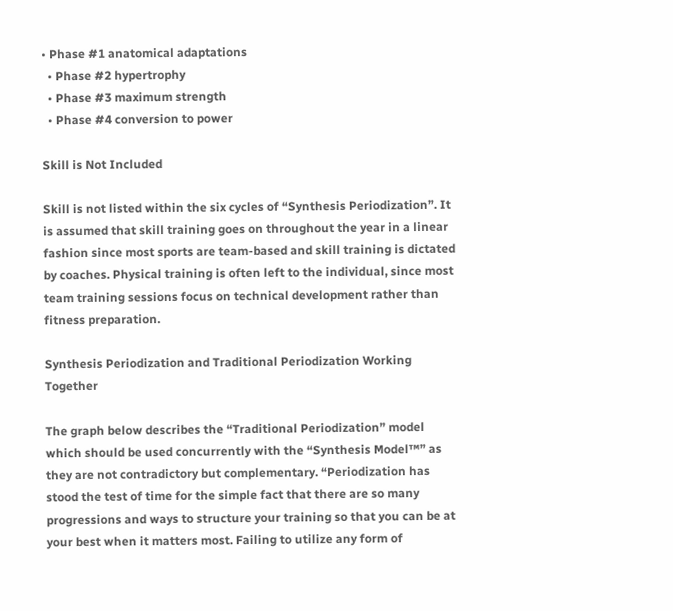• Phase #1 anatomical adaptations
  • Phase #2 hypertrophy
  • Phase #3 maximum strength
  • Phase #4 conversion to power

Skill is Not Included

Skill is not listed within the six cycles of “Synthesis Periodization”. It is assumed that skill training goes on throughout the year in a linear fashion since most sports are team-based and skill training is dictated by coaches. Physical training is often left to the individual, since most team training sessions focus on technical development rather than fitness preparation.

Synthesis Periodization and Traditional Periodization Working Together

The graph below describes the “Traditional Periodization” model which should be used concurrently with the “Synthesis Model™” as they are not contradictory but complementary. “Periodization has stood the test of time for the simple fact that there are so many progressions and ways to structure your training so that you can be at your best when it matters most. Failing to utilize any form of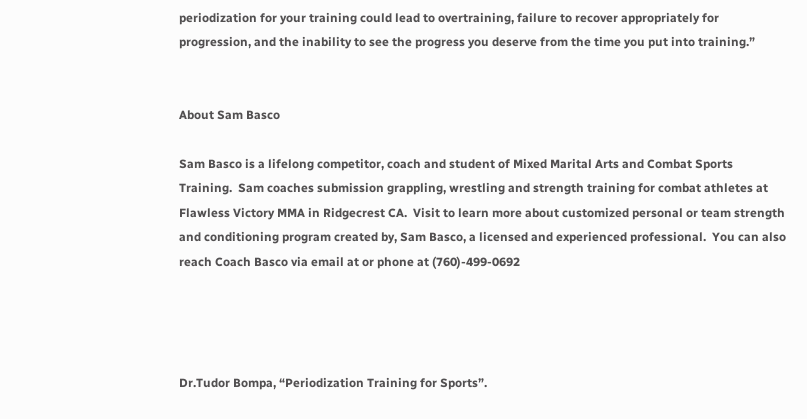periodization for your training could lead to overtraining, failure to recover appropriately for progression, and the inability to see the progress you deserve from the time you put into training.”


About Sam Basco

Sam Basco is a lifelong competitor, coach and student of Mixed Marital Arts and Combat Sports Training.  Sam coaches submission grappling, wrestling and strength training for combat athletes at Flawless Victory MMA in Ridgecrest CA.  Visit to learn more about customized personal or team strength and conditioning program created by, Sam Basco, a licensed and experienced professional.  You can also reach Coach Basco via email at or phone at (760)-499-0692




Dr.Tudor Bompa, “Periodization Training for Sports”.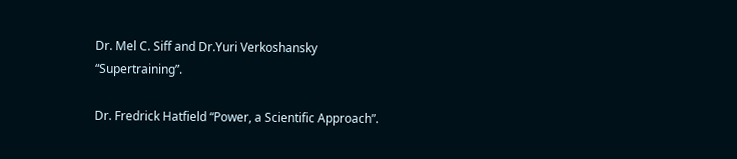Dr. Mel C. Siff and Dr.Yuri Verkoshansky “Supertraining”.

Dr. Fredrick Hatfield “Power, a Scientific Approach”.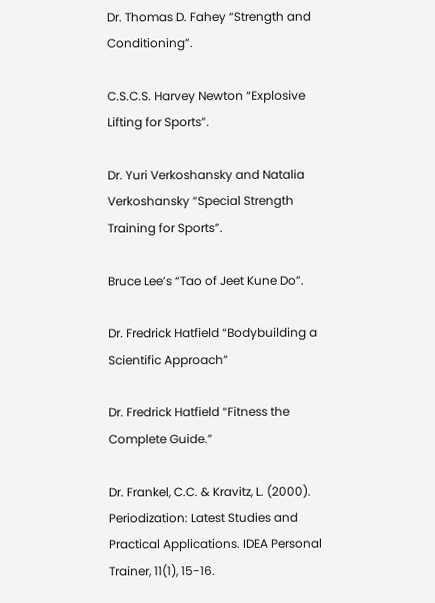Dr. Thomas D. Fahey “Strength and Conditioning”.

C.S.C.S. Harvey Newton “Explosive Lifting for Sports”.

Dr. Yuri Verkoshansky and Natalia Verkoshansky “Special Strength Training for Sports”.

Bruce Lee’s “Tao of Jeet Kune Do”.

Dr. Fredrick Hatfield “Bodybuilding a Scientific Approach”

Dr. Fredrick Hatfield “Fitness the Complete Guide.”

Dr. Frankel, C.C. & Kravitz, L. (2000). Periodization: Latest Studies and Practical Applications. IDEA Personal Trainer, 11(1), 15-16.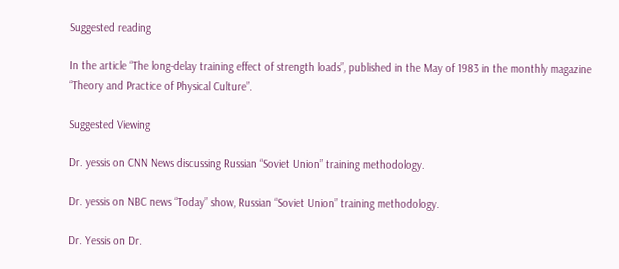Suggested reading

In the article “The long-delay training effect of strength loads”, published in the May of 1983 in the monthly magazine “Theory and Practice of Physical Culture”.

Suggested Viewing

Dr. yessis on CNN News discussing Russian “Soviet Union” training methodology.

Dr. yessis on NBC news “Today” show, Russian “Soviet Union” training methodology.

Dr. Yessis on Dr.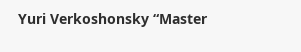Yuri Verkoshonsky “Master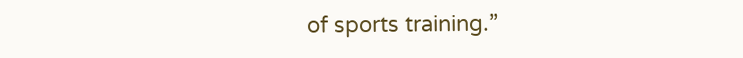of sports training.”